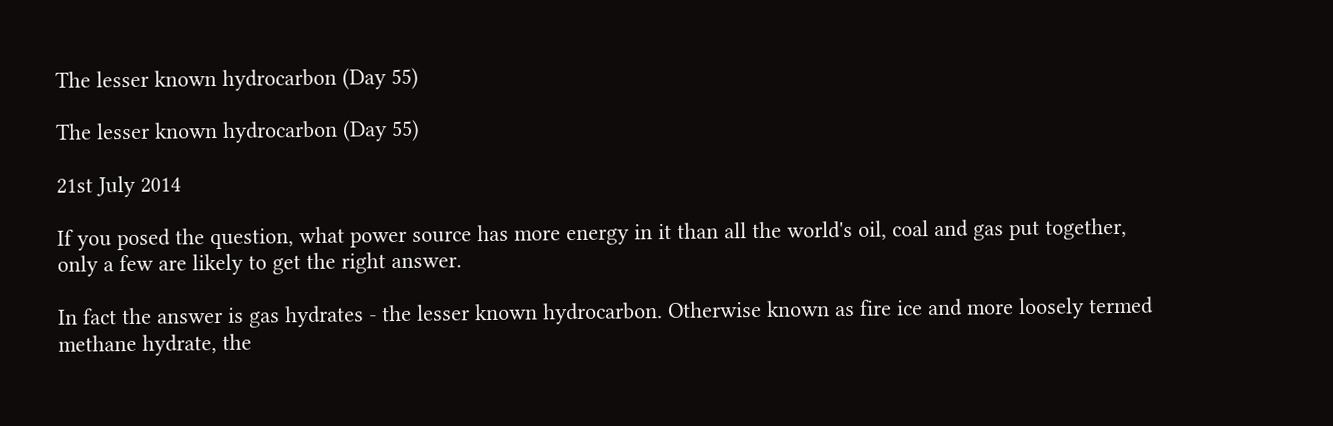The lesser known hydrocarbon (Day 55)

The lesser known hydrocarbon (Day 55)

21st July 2014

If you posed the question, what power source has more energy in it than all the world's oil, coal and gas put together, only a few are likely to get the right answer.

In fact the answer is gas hydrates - the lesser known hydrocarbon. Otherwise known as fire ice and more loosely termed methane hydrate, the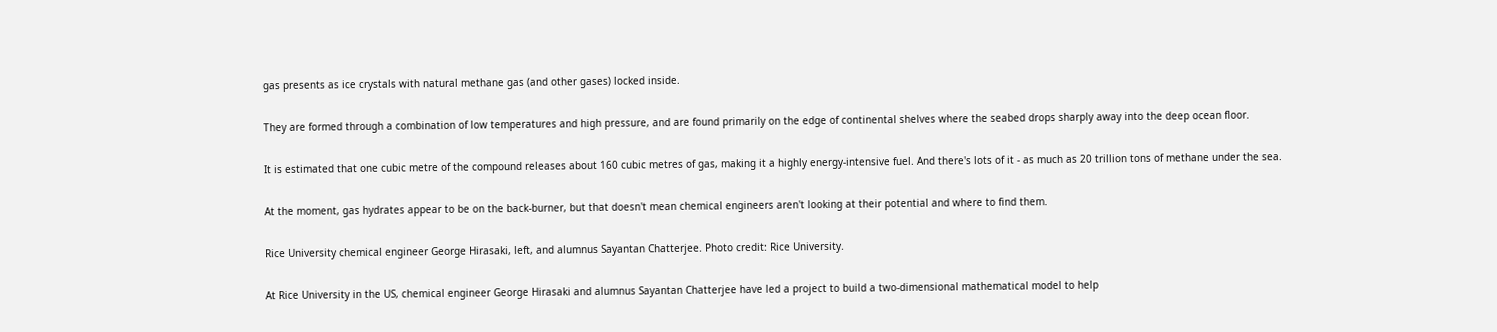gas presents as ice crystals with natural methane gas (and other gases) locked inside.

They are formed through a combination of low temperatures and high pressure, and are found primarily on the edge of continental shelves where the seabed drops sharply away into the deep ocean floor.

It is estimated that one cubic metre of the compound releases about 160 cubic metres of gas, making it a highly energy-intensive fuel. And there's lots of it - as much as 20 trillion tons of methane under the sea.

At the moment, gas hydrates appear to be on the back-burner, but that doesn't mean chemical engineers aren't looking at their potential and where to find them.

Rice University chemical engineer George Hirasaki, left, and alumnus Sayantan Chatterjee. Photo credit: Rice University.

At Rice University in the US, chemical engineer George Hirasaki and alumnus Sayantan Chatterjee have led a project to build a two-dimensional mathematical model to help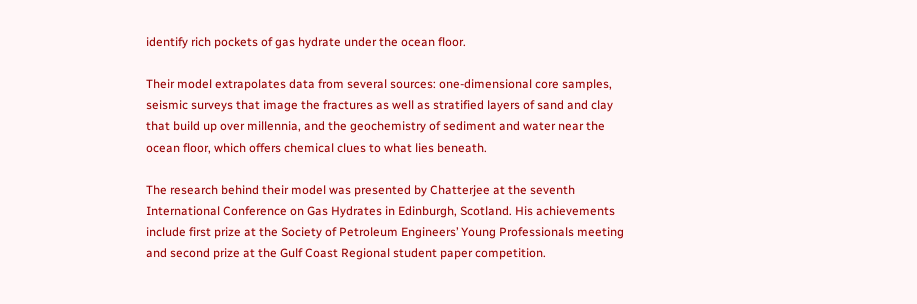identify rich pockets of gas hydrate under the ocean floor.

Their model extrapolates data from several sources: one-dimensional core samples, seismic surveys that image the fractures as well as stratified layers of sand and clay that build up over millennia, and the geochemistry of sediment and water near the ocean floor, which offers chemical clues to what lies beneath.

The research behind their model was presented by Chatterjee at the seventh International Conference on Gas Hydrates in Edinburgh, Scotland. His achievements include first prize at the Society of Petroleum Engineers’ Young Professionals meeting and second prize at the Gulf Coast Regional student paper competition.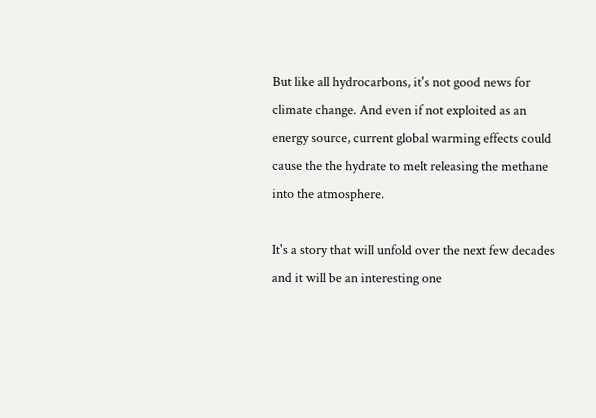But like all hydrocarbons, it's not good news for climate change. And even if not exploited as an energy source, current global warming effects could cause the the hydrate to melt releasing the methane into the atmosphere.

It's a story that will unfold over the next few decades and it will be an interesting one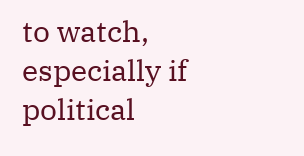to watch, especially if political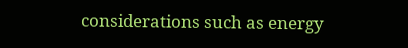considerations such as energy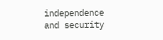independence and security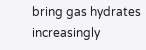bring gas hydrates increasingly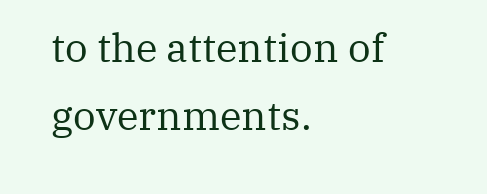to the attention of governments.